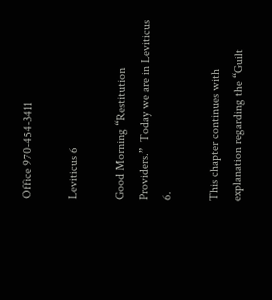Office 970-454-3411

Leviticus 6

Good Morning “Restitution Providers.”  Today we are in Leviticus 6.

This chapter continues with explanation regarding the “Guilt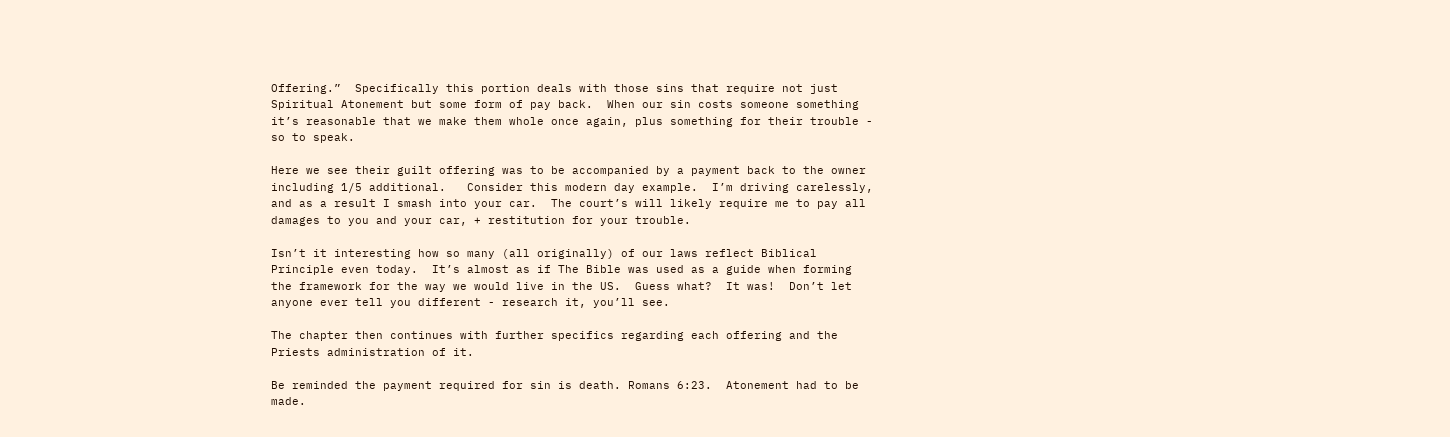Offering.”  Specifically this portion deals with those sins that require not just Spiritual Atonement but some form of pay back.  When our sin costs someone something it’s reasonable that we make them whole once again, plus something for their trouble - so to speak.

Here we see their guilt offering was to be accompanied by a payment back to the owner including 1/5 additional.   Consider this modern day example.  I’m driving carelessly, and as a result I smash into your car.  The court’s will likely require me to pay all damages to you and your car, + restitution for your trouble.

Isn’t it interesting how so many (all originally) of our laws reflect Biblical Principle even today.  It’s almost as if The Bible was used as a guide when forming the framework for the way we would live in the US.  Guess what?  It was!  Don’t let anyone ever tell you different - research it, you’ll see.

The chapter then continues with further specifics regarding each offering and the Priests administration of it.

Be reminded the payment required for sin is death. Romans 6:23.  Atonement had to be made.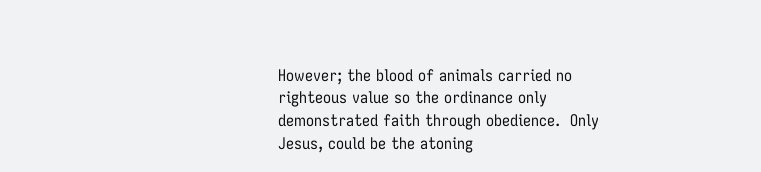However; the blood of animals carried no righteous value so the ordinance only demonstrated faith through obedience.  Only Jesus, could be the atoning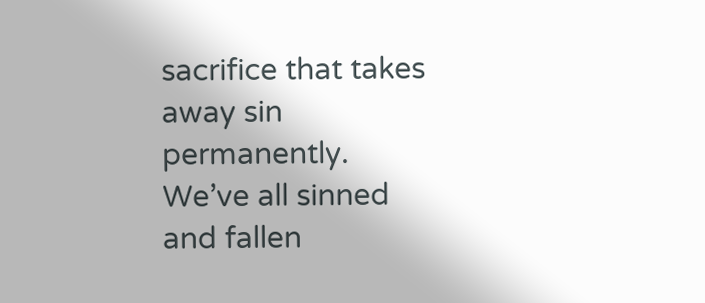sacrifice that takes away sin permanently.  We’ve all sinned and fallen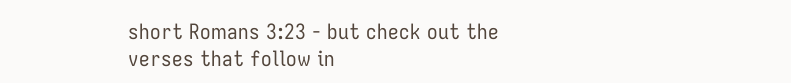short Romans 3:23 - but check out the verses that follow in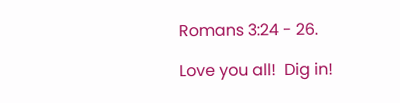Romans 3:24 - 26.

Love you all!  Dig in!